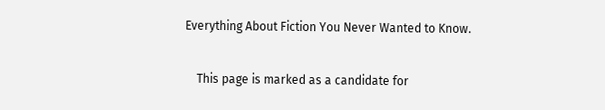Everything About Fiction You Never Wanted to Know.

    This page is marked as a candidate for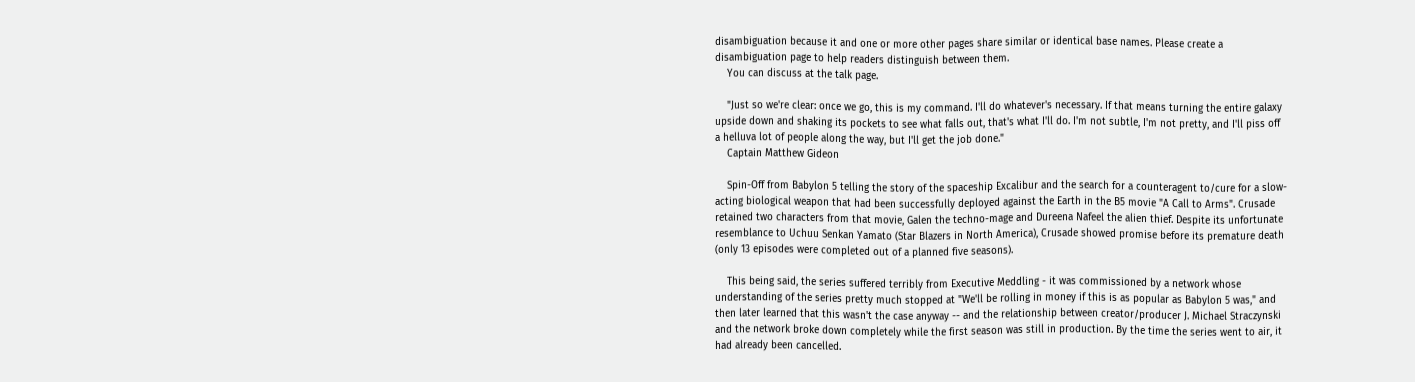disambiguation because it and one or more other pages share similar or identical base names. Please create a disambiguation page to help readers distinguish between them.
    You can discuss at the talk page.

    "Just so we're clear: once we go, this is my command. I'll do whatever's necessary. If that means turning the entire galaxy upside down and shaking its pockets to see what falls out, that's what I'll do. I'm not subtle, I'm not pretty, and I'll piss off a helluva lot of people along the way, but I'll get the job done."
    Captain Matthew Gideon

    Spin-Off from Babylon 5 telling the story of the spaceship Excalibur and the search for a counteragent to/cure for a slow-acting biological weapon that had been successfully deployed against the Earth in the B5 movie "A Call to Arms". Crusade retained two characters from that movie, Galen the techno-mage and Dureena Nafeel the alien thief. Despite its unfortunate resemblance to Uchuu Senkan Yamato (Star Blazers in North America), Crusade showed promise before its premature death (only 13 episodes were completed out of a planned five seasons).

    This being said, the series suffered terribly from Executive Meddling - it was commissioned by a network whose understanding of the series pretty much stopped at "We'll be rolling in money if this is as popular as Babylon 5 was," and then later learned that this wasn't the case anyway -- and the relationship between creator/producer J. Michael Straczynski and the network broke down completely while the first season was still in production. By the time the series went to air, it had already been cancelled.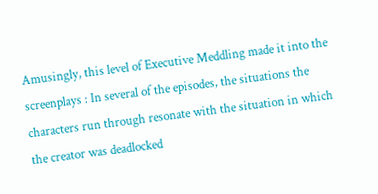Amusingly, this level of Executive Meddling made it into the screenplays : In several of the episodes, the situations the characters run through resonate with the situation in which the creator was deadlocked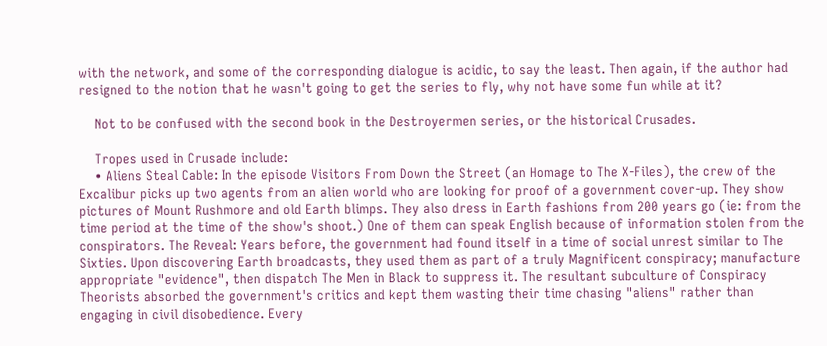with the network, and some of the corresponding dialogue is acidic, to say the least. Then again, if the author had resigned to the notion that he wasn't going to get the series to fly, why not have some fun while at it?

    Not to be confused with the second book in the Destroyermen series, or the historical Crusades.

    Tropes used in Crusade include:
    • Aliens Steal Cable: In the episode Visitors From Down the Street (an Homage to The X-Files), the crew of the Excalibur picks up two agents from an alien world who are looking for proof of a government cover-up. They show pictures of Mount Rushmore and old Earth blimps. They also dress in Earth fashions from 200 years go (ie: from the time period at the time of the show's shoot.) One of them can speak English because of information stolen from the conspirators. The Reveal: Years before, the government had found itself in a time of social unrest similar to The Sixties. Upon discovering Earth broadcasts, they used them as part of a truly Magnificent conspiracy; manufacture appropriate "evidence", then dispatch The Men in Black to suppress it. The resultant subculture of Conspiracy Theorists absorbed the government's critics and kept them wasting their time chasing "aliens" rather than engaging in civil disobedience. Every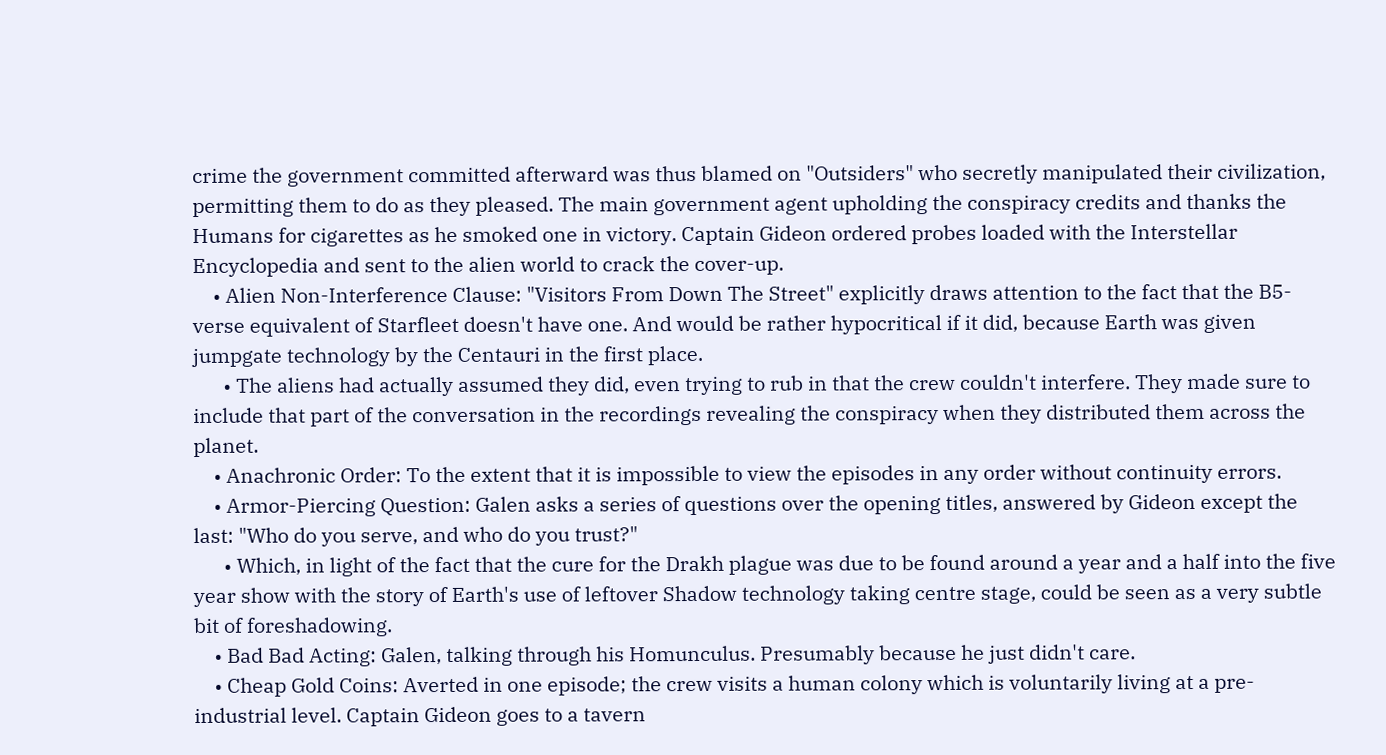crime the government committed afterward was thus blamed on "Outsiders" who secretly manipulated their civilization, permitting them to do as they pleased. The main government agent upholding the conspiracy credits and thanks the Humans for cigarettes as he smoked one in victory. Captain Gideon ordered probes loaded with the Interstellar Encyclopedia and sent to the alien world to crack the cover-up.
    • Alien Non-Interference Clause: "Visitors From Down The Street" explicitly draws attention to the fact that the B5-verse equivalent of Starfleet doesn't have one. And would be rather hypocritical if it did, because Earth was given jumpgate technology by the Centauri in the first place.
      • The aliens had actually assumed they did, even trying to rub in that the crew couldn't interfere. They made sure to include that part of the conversation in the recordings revealing the conspiracy when they distributed them across the planet.
    • Anachronic Order: To the extent that it is impossible to view the episodes in any order without continuity errors.
    • Armor-Piercing Question: Galen asks a series of questions over the opening titles, answered by Gideon except the last: "Who do you serve, and who do you trust?"
      • Which, in light of the fact that the cure for the Drakh plague was due to be found around a year and a half into the five year show with the story of Earth's use of leftover Shadow technology taking centre stage, could be seen as a very subtle bit of foreshadowing.
    • Bad Bad Acting: Galen, talking through his Homunculus. Presumably because he just didn't care.
    • Cheap Gold Coins: Averted in one episode; the crew visits a human colony which is voluntarily living at a pre-industrial level. Captain Gideon goes to a tavern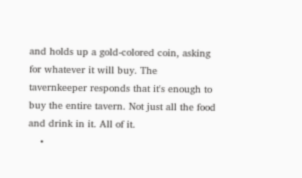and holds up a gold-colored coin, asking for whatever it will buy. The tavernkeeper responds that it's enough to buy the entire tavern. Not just all the food and drink in it. All of it.
    •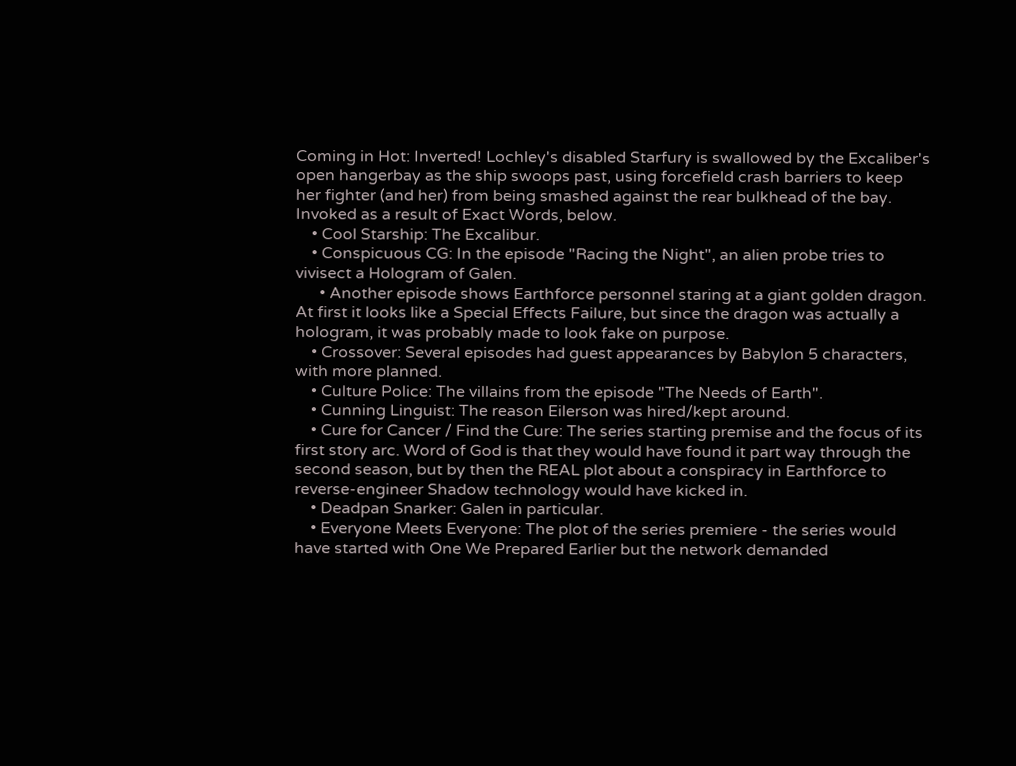Coming in Hot: Inverted! Lochley's disabled Starfury is swallowed by the Excaliber's open hangerbay as the ship swoops past, using forcefield crash barriers to keep her fighter (and her) from being smashed against the rear bulkhead of the bay. Invoked as a result of Exact Words, below.
    • Cool Starship: The Excalibur.
    • Conspicuous CG: In the episode "Racing the Night", an alien probe tries to vivisect a Hologram of Galen.
      • Another episode shows Earthforce personnel staring at a giant golden dragon. At first it looks like a Special Effects Failure, but since the dragon was actually a hologram, it was probably made to look fake on purpose.
    • Crossover: Several episodes had guest appearances by Babylon 5 characters, with more planned.
    • Culture Police: The villains from the episode "The Needs of Earth".
    • Cunning Linguist: The reason Eilerson was hired/kept around.
    • Cure for Cancer / Find the Cure: The series starting premise and the focus of its first story arc. Word of God is that they would have found it part way through the second season, but by then the REAL plot about a conspiracy in Earthforce to reverse-engineer Shadow technology would have kicked in.
    • Deadpan Snarker: Galen in particular.
    • Everyone Meets Everyone: The plot of the series premiere - the series would have started with One We Prepared Earlier but the network demanded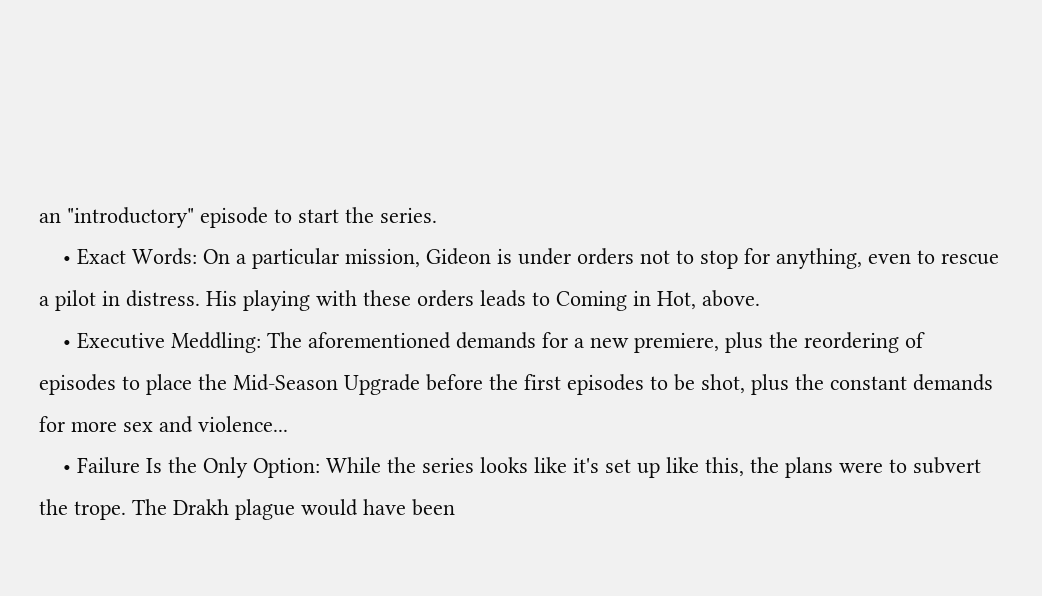an "introductory" episode to start the series.
    • Exact Words: On a particular mission, Gideon is under orders not to stop for anything, even to rescue a pilot in distress. His playing with these orders leads to Coming in Hot, above.
    • Executive Meddling: The aforementioned demands for a new premiere, plus the reordering of episodes to place the Mid-Season Upgrade before the first episodes to be shot, plus the constant demands for more sex and violence...
    • Failure Is the Only Option: While the series looks like it's set up like this, the plans were to subvert the trope. The Drakh plague would have been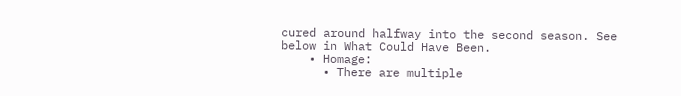cured around halfway into the second season. See below in What Could Have Been.
    • Homage:
      • There are multiple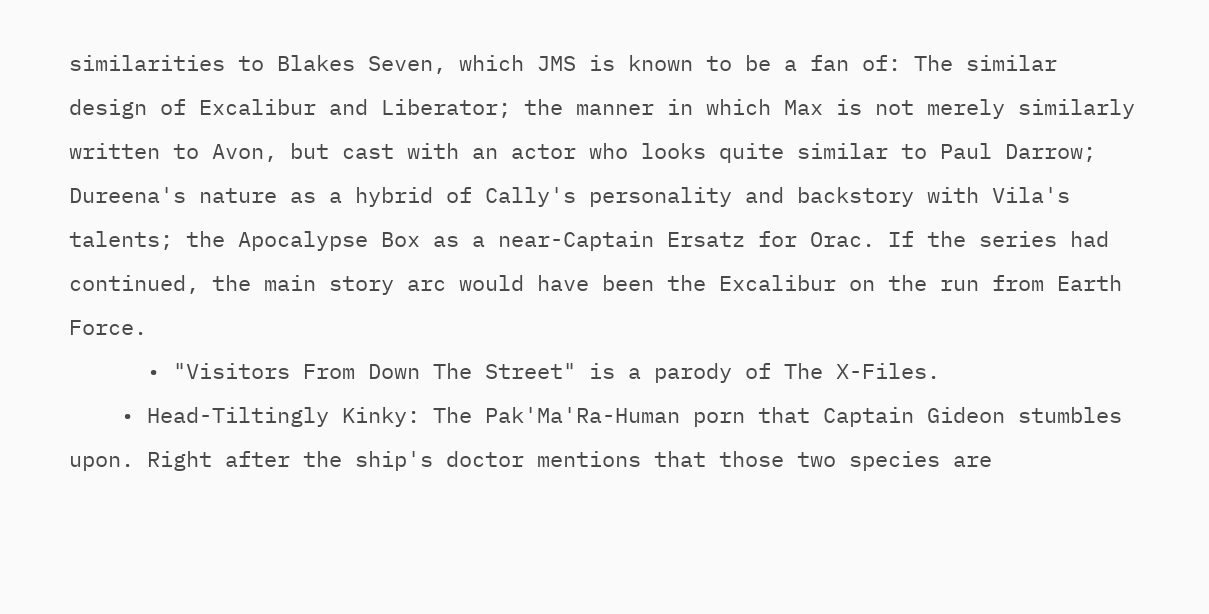similarities to Blakes Seven, which JMS is known to be a fan of: The similar design of Excalibur and Liberator; the manner in which Max is not merely similarly written to Avon, but cast with an actor who looks quite similar to Paul Darrow; Dureena's nature as a hybrid of Cally's personality and backstory with Vila's talents; the Apocalypse Box as a near-Captain Ersatz for Orac. If the series had continued, the main story arc would have been the Excalibur on the run from Earth Force.
      • "Visitors From Down The Street" is a parody of The X-Files.
    • Head-Tiltingly Kinky: The Pak'Ma'Ra-Human porn that Captain Gideon stumbles upon. Right after the ship's doctor mentions that those two species are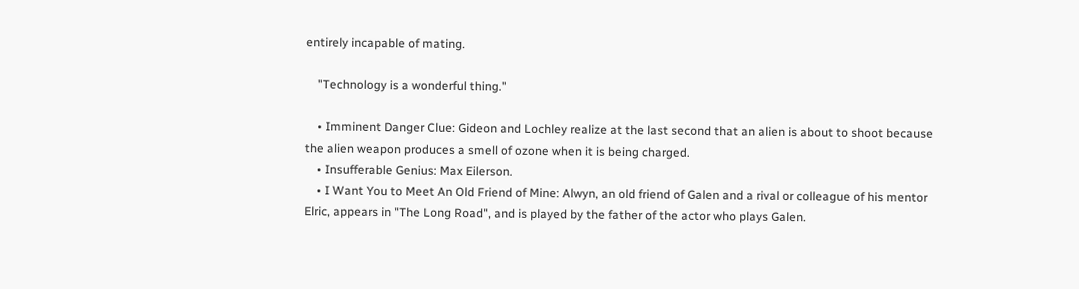entirely incapable of mating.

    "Technology is a wonderful thing."

    • Imminent Danger Clue: Gideon and Lochley realize at the last second that an alien is about to shoot because the alien weapon produces a smell of ozone when it is being charged.
    • Insufferable Genius: Max Eilerson.
    • I Want You to Meet An Old Friend of Mine: Alwyn, an old friend of Galen and a rival or colleague of his mentor Elric, appears in "The Long Road", and is played by the father of the actor who plays Galen.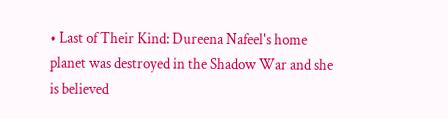• Last of Their Kind: Dureena Nafeel's home planet was destroyed in the Shadow War and she is believed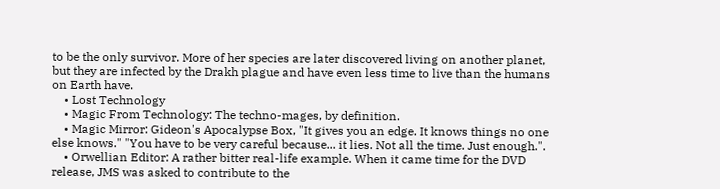to be the only survivor. More of her species are later discovered living on another planet, but they are infected by the Drakh plague and have even less time to live than the humans on Earth have.
    • Lost Technology
    • Magic From Technology: The techno-mages, by definition.
    • Magic Mirror: Gideon's Apocalypse Box, "It gives you an edge. It knows things no one else knows." "You have to be very careful because... it lies. Not all the time. Just enough.".
    • Orwellian Editor: A rather bitter real-life example. When it came time for the DVD release, JMS was asked to contribute to the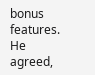bonus features. He agreed,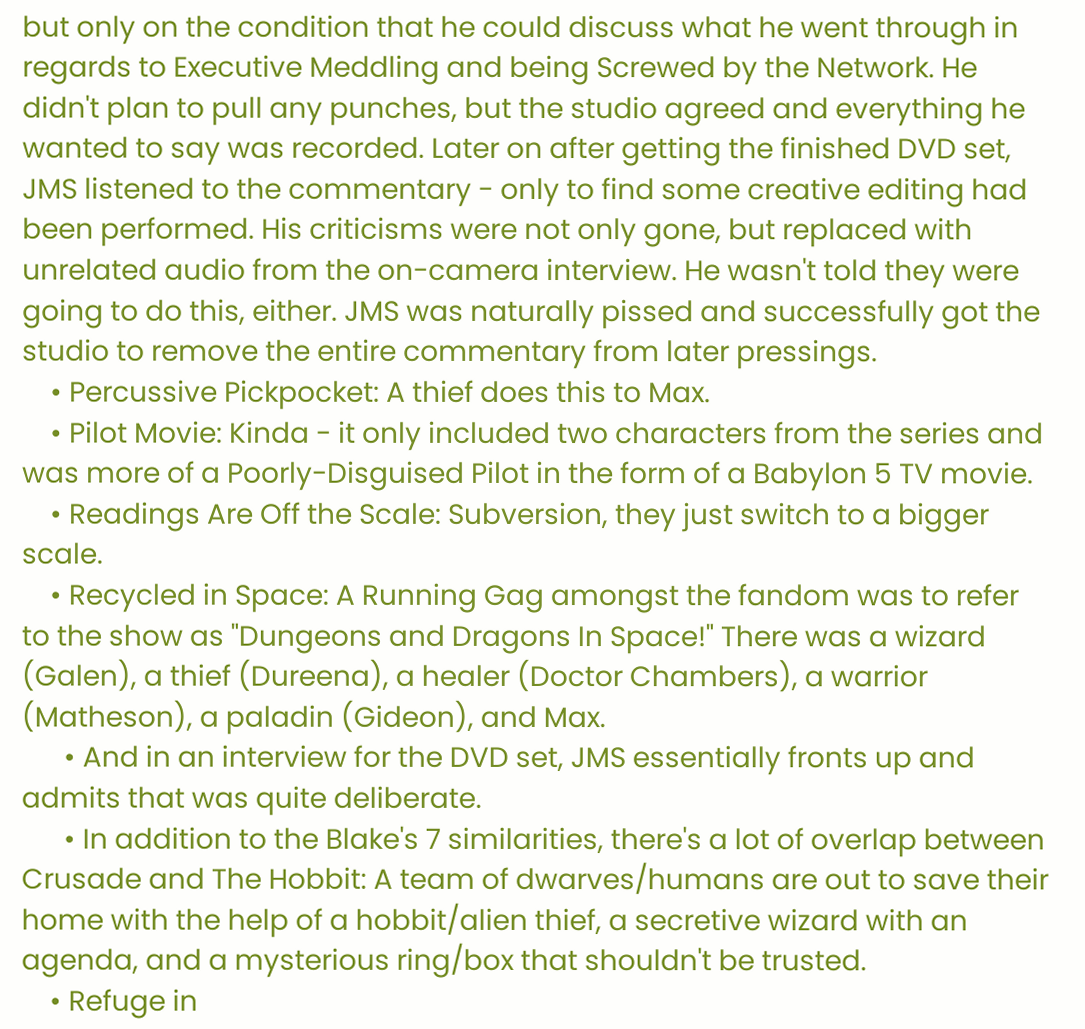but only on the condition that he could discuss what he went through in regards to Executive Meddling and being Screwed by the Network. He didn't plan to pull any punches, but the studio agreed and everything he wanted to say was recorded. Later on after getting the finished DVD set, JMS listened to the commentary - only to find some creative editing had been performed. His criticisms were not only gone, but replaced with unrelated audio from the on-camera interview. He wasn't told they were going to do this, either. JMS was naturally pissed and successfully got the studio to remove the entire commentary from later pressings.
    • Percussive Pickpocket: A thief does this to Max.
    • Pilot Movie: Kinda - it only included two characters from the series and was more of a Poorly-Disguised Pilot in the form of a Babylon 5 TV movie.
    • Readings Are Off the Scale: Subversion, they just switch to a bigger scale.
    • Recycled in Space: A Running Gag amongst the fandom was to refer to the show as "Dungeons and Dragons In Space!" There was a wizard (Galen), a thief (Dureena), a healer (Doctor Chambers), a warrior (Matheson), a paladin (Gideon), and Max.
      • And in an interview for the DVD set, JMS essentially fronts up and admits that was quite deliberate.
      • In addition to the Blake's 7 similarities, there's a lot of overlap between Crusade and The Hobbit: A team of dwarves/humans are out to save their home with the help of a hobbit/alien thief, a secretive wizard with an agenda, and a mysterious ring/box that shouldn't be trusted.
    • Refuge in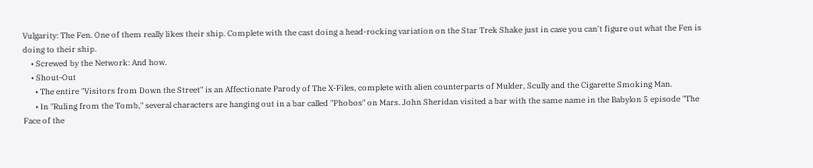Vulgarity: The Fen. One of them really likes their ship. Complete with the cast doing a head-rocking variation on the Star Trek Shake just in case you can't figure out what the Fen is doing to their ship.
    • Screwed by the Network: And how.
    • Shout-Out
      • The entire "Visitors from Down the Street" is an Affectionate Parody of The X-Files, complete with alien counterparts of Mulder, Scully and the Cigarette Smoking Man.
      • In "Ruling from the Tomb," several characters are hanging out in a bar called "Phobos" on Mars. John Sheridan visited a bar with the same name in the Babylon 5 episode "The Face of the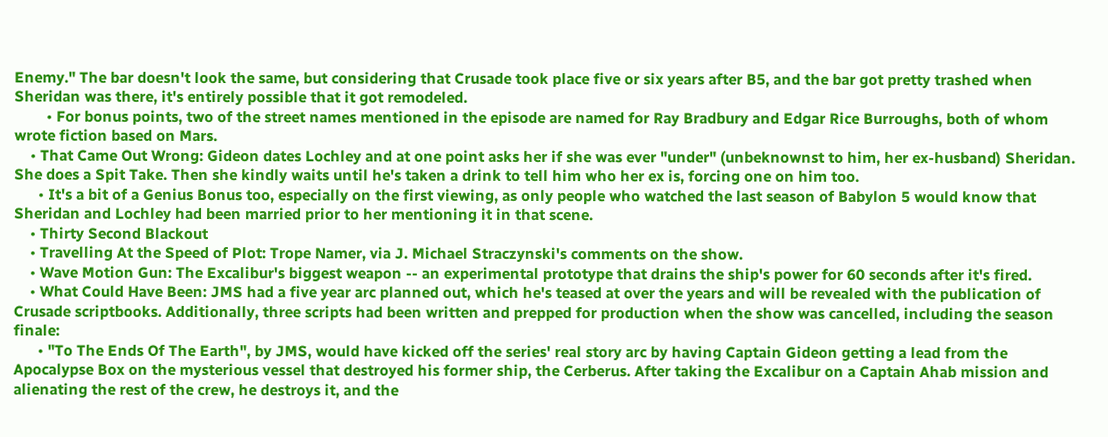Enemy." The bar doesn't look the same, but considering that Crusade took place five or six years after B5, and the bar got pretty trashed when Sheridan was there, it's entirely possible that it got remodeled.
        • For bonus points, two of the street names mentioned in the episode are named for Ray Bradbury and Edgar Rice Burroughs, both of whom wrote fiction based on Mars.
    • That Came Out Wrong: Gideon dates Lochley and at one point asks her if she was ever "under" (unbeknownst to him, her ex-husband) Sheridan. She does a Spit Take. Then she kindly waits until he's taken a drink to tell him who her ex is, forcing one on him too.
      • It's a bit of a Genius Bonus too, especially on the first viewing, as only people who watched the last season of Babylon 5 would know that Sheridan and Lochley had been married prior to her mentioning it in that scene.
    • Thirty Second Blackout
    • Travelling At the Speed of Plot: Trope Namer, via J. Michael Straczynski's comments on the show.
    • Wave Motion Gun: The Excalibur's biggest weapon -- an experimental prototype that drains the ship's power for 60 seconds after it's fired.
    • What Could Have Been: JMS had a five year arc planned out, which he's teased at over the years and will be revealed with the publication of Crusade scriptbooks. Additionally, three scripts had been written and prepped for production when the show was cancelled, including the season finale:
      • "To The Ends Of The Earth", by JMS, would have kicked off the series' real story arc by having Captain Gideon getting a lead from the Apocalypse Box on the mysterious vessel that destroyed his former ship, the Cerberus. After taking the Excalibur on a Captain Ahab mission and alienating the rest of the crew, he destroys it, and the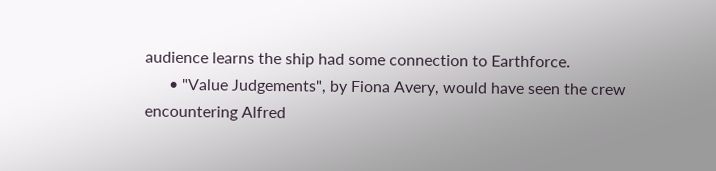audience learns the ship had some connection to Earthforce.
      • "Value Judgements", by Fiona Avery, would have seen the crew encountering Alfred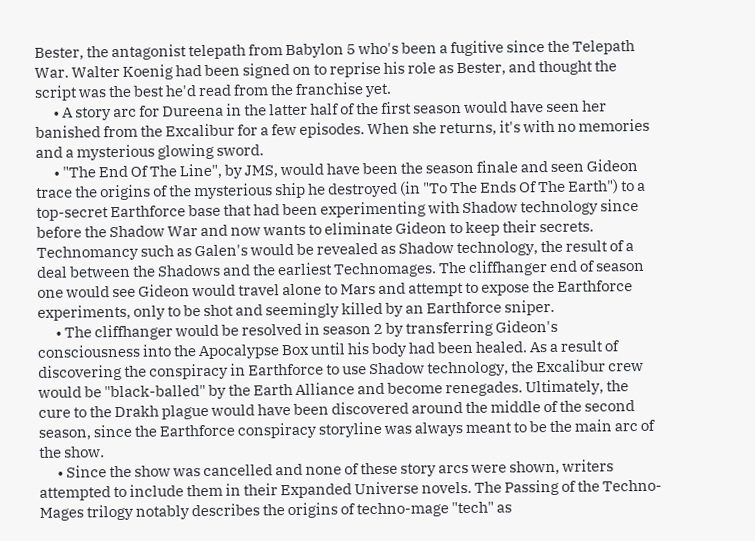Bester, the antagonist telepath from Babylon 5 who's been a fugitive since the Telepath War. Walter Koenig had been signed on to reprise his role as Bester, and thought the script was the best he'd read from the franchise yet.
      • A story arc for Dureena in the latter half of the first season would have seen her banished from the Excalibur for a few episodes. When she returns, it's with no memories and a mysterious glowing sword.
      • "The End Of The Line", by JMS, would have been the season finale and seen Gideon trace the origins of the mysterious ship he destroyed (in "To The Ends Of The Earth") to a top-secret Earthforce base that had been experimenting with Shadow technology since before the Shadow War and now wants to eliminate Gideon to keep their secrets. Technomancy such as Galen's would be revealed as Shadow technology, the result of a deal between the Shadows and the earliest Technomages. The cliffhanger end of season one would see Gideon would travel alone to Mars and attempt to expose the Earthforce experiments, only to be shot and seemingly killed by an Earthforce sniper.
      • The cliffhanger would be resolved in season 2 by transferring Gideon's consciousness into the Apocalypse Box until his body had been healed. As a result of discovering the conspiracy in Earthforce to use Shadow technology, the Excalibur crew would be "black-balled" by the Earth Alliance and become renegades. Ultimately, the cure to the Drakh plague would have been discovered around the middle of the second season, since the Earthforce conspiracy storyline was always meant to be the main arc of the show.
      • Since the show was cancelled and none of these story arcs were shown, writers attempted to include them in their Expanded Universe novels. The Passing of the Techno-Mages trilogy notably describes the origins of techno-mage "tech" as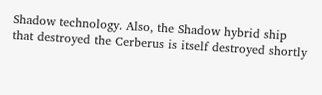Shadow technology. Also, the Shadow hybrid ship that destroyed the Cerberus is itself destroyed shortly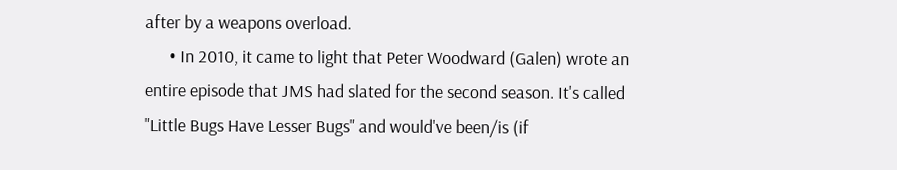after by a weapons overload.
      • In 2010, it came to light that Peter Woodward (Galen) wrote an entire episode that JMS had slated for the second season. It's called "Little Bugs Have Lesser Bugs" and would've been/is (if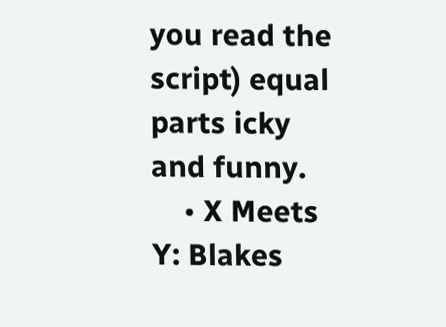you read the script) equal parts icky and funny.
    • X Meets Y: Blakes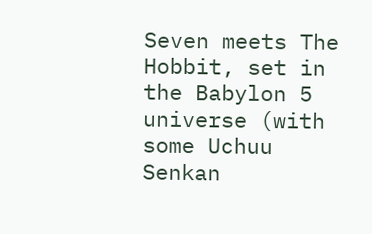Seven meets The Hobbit, set in the Babylon 5 universe (with some Uchuu Senkan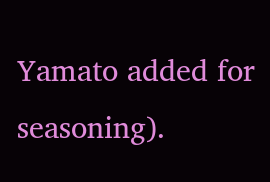Yamato added for seasoning).